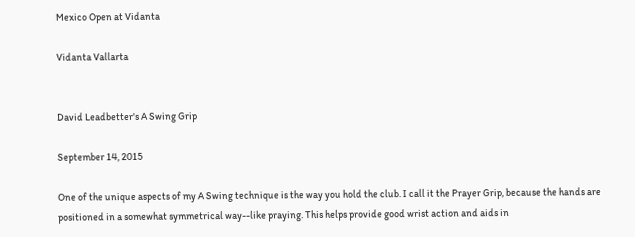Mexico Open at Vidanta

Vidanta Vallarta


David Leadbetter's A Swing Grip

September 14, 2015

One of the unique aspects of my A Swing technique is the way you hold the club. I call it the Prayer Grip, because the hands are positioned in a somewhat symmetrical way--like praying. This helps provide good wrist action and aids in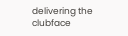delivering the clubface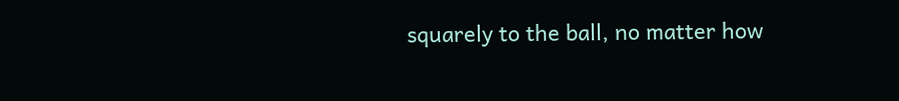squarely to the ball, no matter how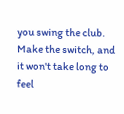you swing the club. Make the switch, and it won't take long to feel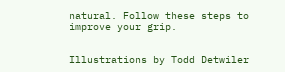natural. Follow these steps to improve your grip.


Illustrations by Todd Detwiler